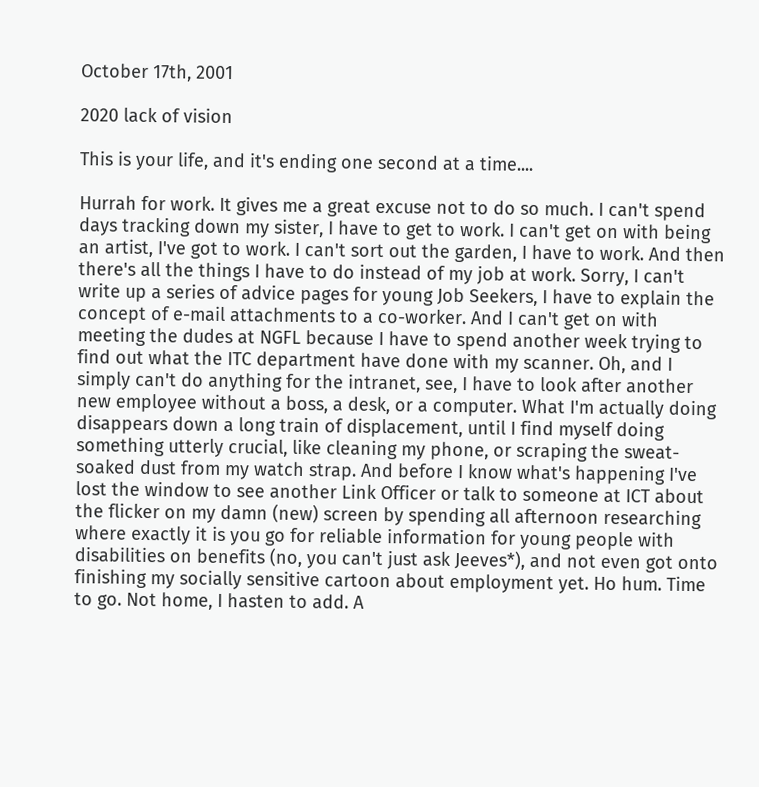October 17th, 2001

2020 lack of vision

This is your life, and it's ending one second at a time....

Hurrah for work. It gives me a great excuse not to do so much. I can't spend days tracking down my sister, I have to get to work. I can't get on with being an artist, I've got to work. I can't sort out the garden, I have to work. And then there's all the things I have to do instead of my job at work. Sorry, I can't write up a series of advice pages for young Job Seekers, I have to explain the concept of e-mail attachments to a co-worker. And I can't get on with meeting the dudes at NGFL because I have to spend another week trying to find out what the ITC department have done with my scanner. Oh, and I simply can't do anything for the intranet, see, I have to look after another new employee without a boss, a desk, or a computer. What I'm actually doing disappears down a long train of displacement, until I find myself doing something utterly crucial, like cleaning my phone, or scraping the sweat-soaked dust from my watch strap. And before I know what's happening I've lost the window to see another Link Officer or talk to someone at ICT about the flicker on my damn (new) screen by spending all afternoon researching where exactly it is you go for reliable information for young people with disabilities on benefits (no, you can't just ask Jeeves*), and not even got onto finishing my socially sensitive cartoon about employment yet. Ho hum. Time to go. Not home, I hasten to add. A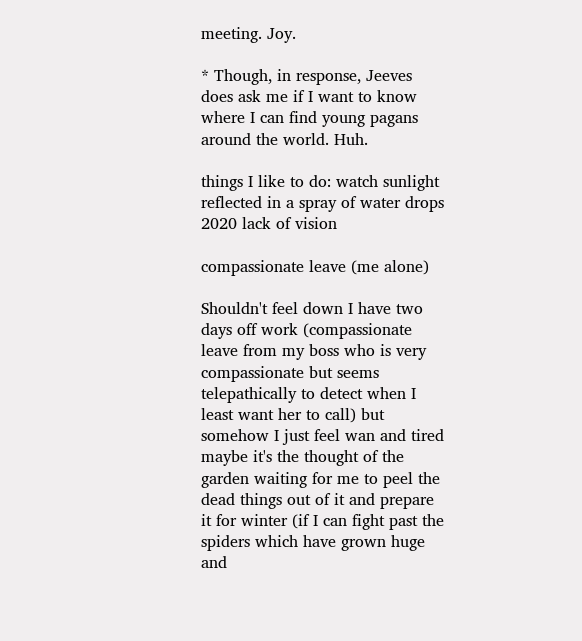meeting. Joy.

* Though, in response, Jeeves does ask me if I want to know where I can find young pagans around the world. Huh.

things I like to do: watch sunlight reflected in a spray of water drops
2020 lack of vision

compassionate leave (me alone)

Shouldn't feel down I have two days off work (compassionate leave from my boss who is very compassionate but seems telepathically to detect when I least want her to call) but somehow I just feel wan and tired maybe it's the thought of the garden waiting for me to peel the dead things out of it and prepare it for winter (if I can fight past the spiders which have grown huge and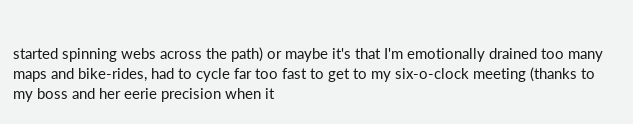started spinning webs across the path) or maybe it's that I'm emotionally drained too many maps and bike-rides, had to cycle far too fast to get to my six-o-clock meeting (thanks to my boss and her eerie precision when it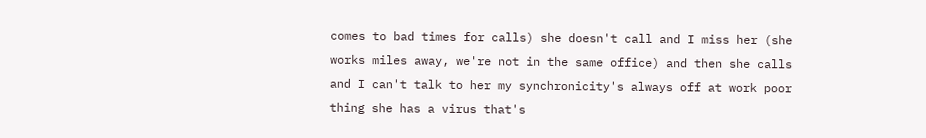comes to bad times for calls) she doesn't call and I miss her (she works miles away, we're not in the same office) and then she calls and I can't talk to her my synchronicity's always off at work poor thing she has a virus that's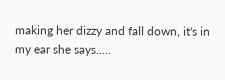making her dizzy and fall down, it's in my ear she says.....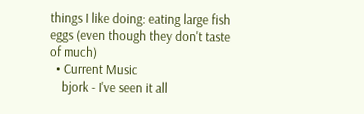things I like doing: eating large fish eggs (even though they don't taste of much)
  • Current Music
    bjork - I've seen it all